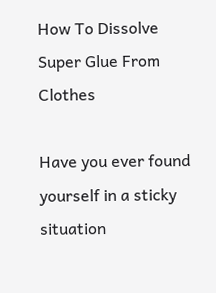How To Dissolve Super Glue From Clothes

Have you ever found yourself in a sticky situation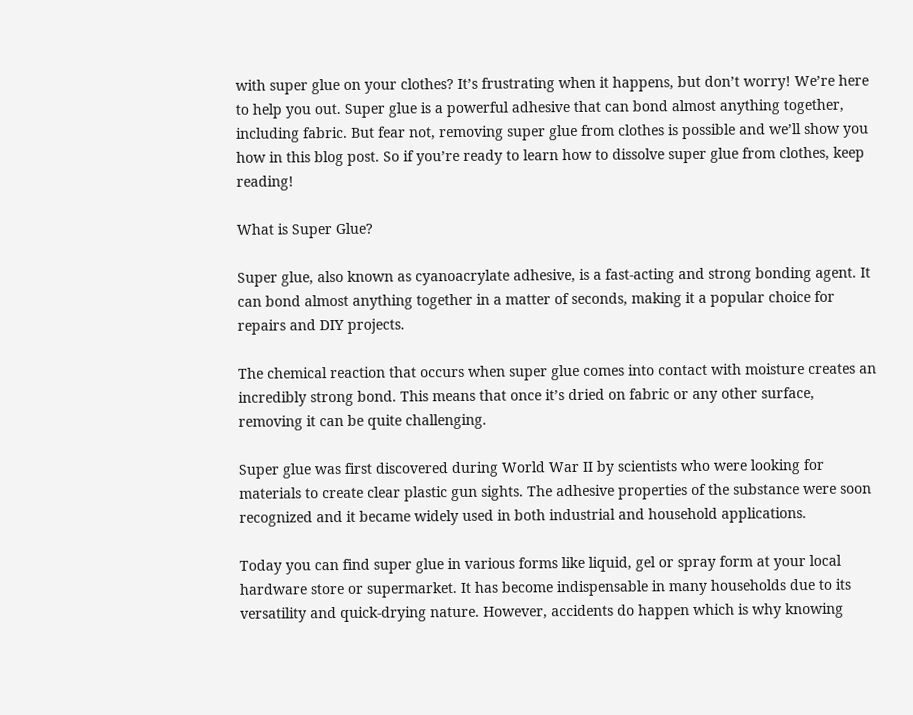with super glue on your clothes? It’s frustrating when it happens, but don’t worry! We’re here to help you out. Super glue is a powerful adhesive that can bond almost anything together, including fabric. But fear not, removing super glue from clothes is possible and we’ll show you how in this blog post. So if you’re ready to learn how to dissolve super glue from clothes, keep reading!

What is Super Glue?

Super glue, also known as cyanoacrylate adhesive, is a fast-acting and strong bonding agent. It can bond almost anything together in a matter of seconds, making it a popular choice for repairs and DIY projects.

The chemical reaction that occurs when super glue comes into contact with moisture creates an incredibly strong bond. This means that once it’s dried on fabric or any other surface, removing it can be quite challenging.

Super glue was first discovered during World War II by scientists who were looking for materials to create clear plastic gun sights. The adhesive properties of the substance were soon recognized and it became widely used in both industrial and household applications.

Today you can find super glue in various forms like liquid, gel or spray form at your local hardware store or supermarket. It has become indispensable in many households due to its versatility and quick-drying nature. However, accidents do happen which is why knowing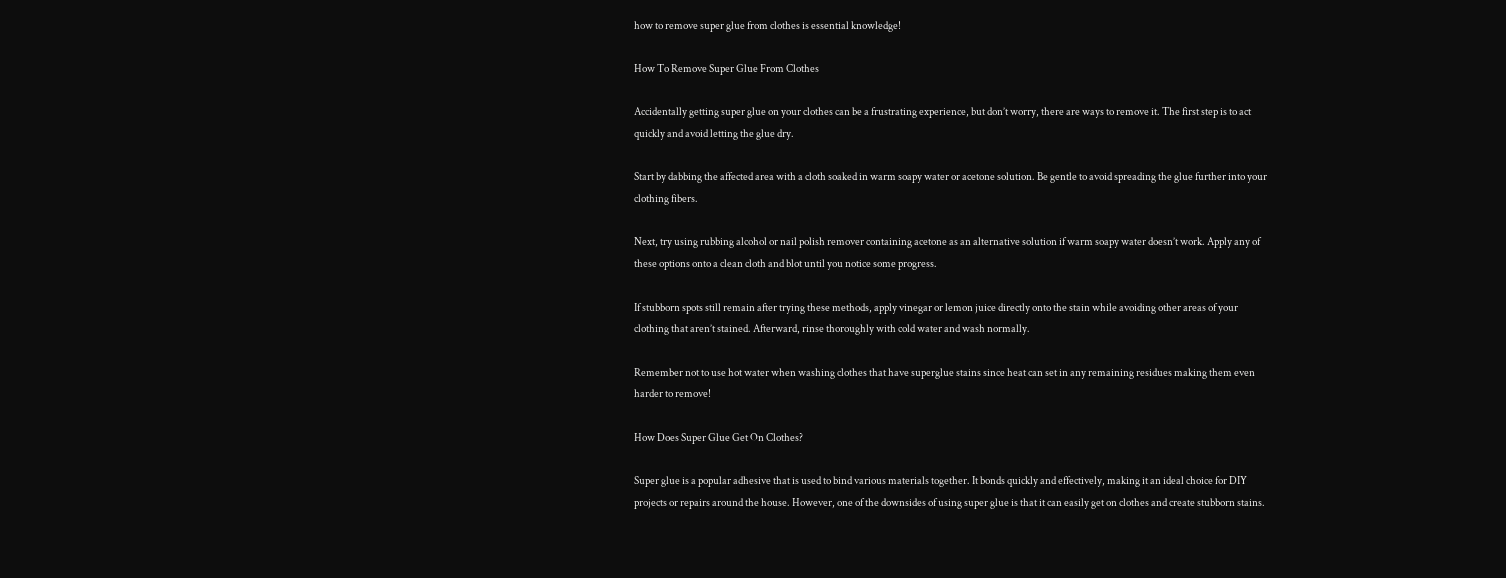how to remove super glue from clothes is essential knowledge!

How To Remove Super Glue From Clothes

Accidentally getting super glue on your clothes can be a frustrating experience, but don’t worry, there are ways to remove it. The first step is to act quickly and avoid letting the glue dry.

Start by dabbing the affected area with a cloth soaked in warm soapy water or acetone solution. Be gentle to avoid spreading the glue further into your clothing fibers.

Next, try using rubbing alcohol or nail polish remover containing acetone as an alternative solution if warm soapy water doesn’t work. Apply any of these options onto a clean cloth and blot until you notice some progress.

If stubborn spots still remain after trying these methods, apply vinegar or lemon juice directly onto the stain while avoiding other areas of your clothing that aren’t stained. Afterward, rinse thoroughly with cold water and wash normally.

Remember not to use hot water when washing clothes that have superglue stains since heat can set in any remaining residues making them even harder to remove!

How Does Super Glue Get On Clothes?

Super glue is a popular adhesive that is used to bind various materials together. It bonds quickly and effectively, making it an ideal choice for DIY projects or repairs around the house. However, one of the downsides of using super glue is that it can easily get on clothes and create stubborn stains.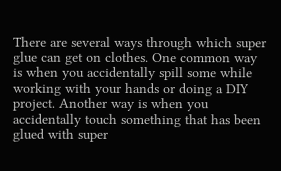There are several ways through which super glue can get on clothes. One common way is when you accidentally spill some while working with your hands or doing a DIY project. Another way is when you accidentally touch something that has been glued with super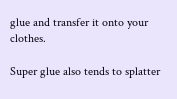glue and transfer it onto your clothes.

Super glue also tends to splatter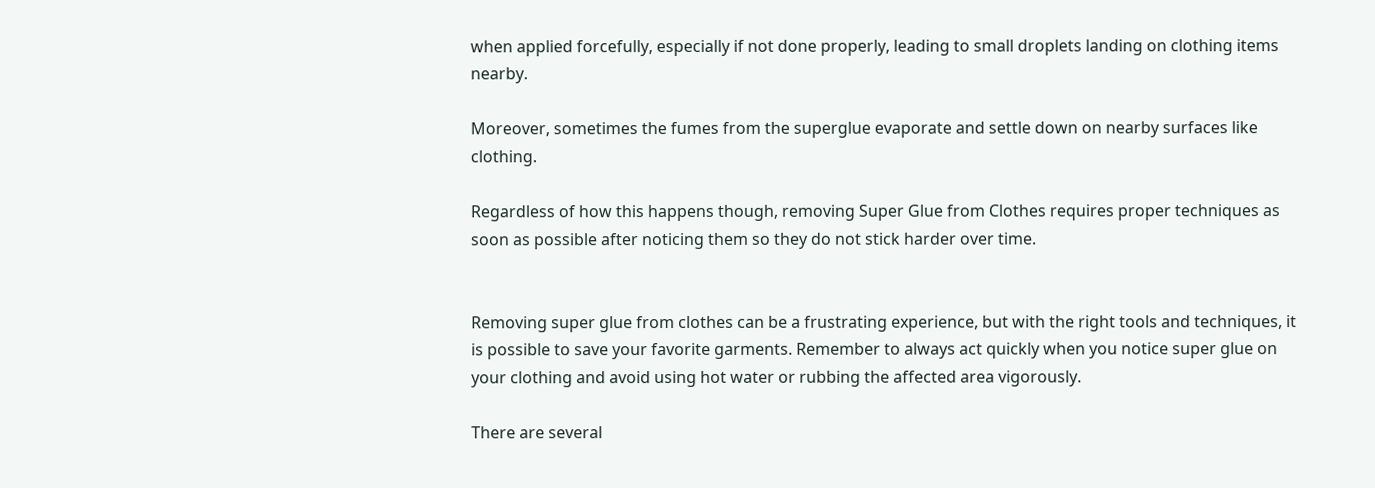when applied forcefully, especially if not done properly, leading to small droplets landing on clothing items nearby.

Moreover, sometimes the fumes from the superglue evaporate and settle down on nearby surfaces like clothing.

Regardless of how this happens though, removing Super Glue from Clothes requires proper techniques as soon as possible after noticing them so they do not stick harder over time.


Removing super glue from clothes can be a frustrating experience, but with the right tools and techniques, it is possible to save your favorite garments. Remember to always act quickly when you notice super glue on your clothing and avoid using hot water or rubbing the affected area vigorously.

There are several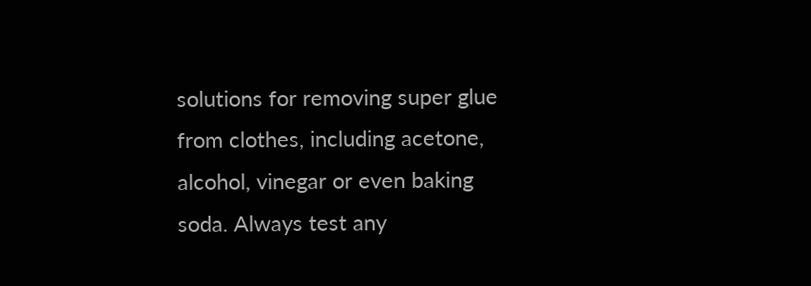solutions for removing super glue from clothes, including acetone, alcohol, vinegar or even baking soda. Always test any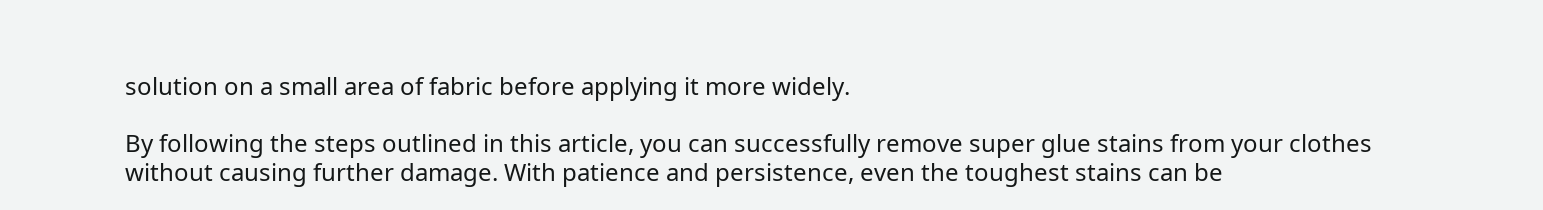solution on a small area of fabric before applying it more widely.

By following the steps outlined in this article, you can successfully remove super glue stains from your clothes without causing further damage. With patience and persistence, even the toughest stains can be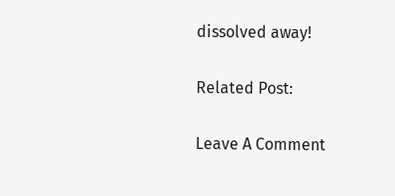dissolved away!

Related Post:

Leave A Comment